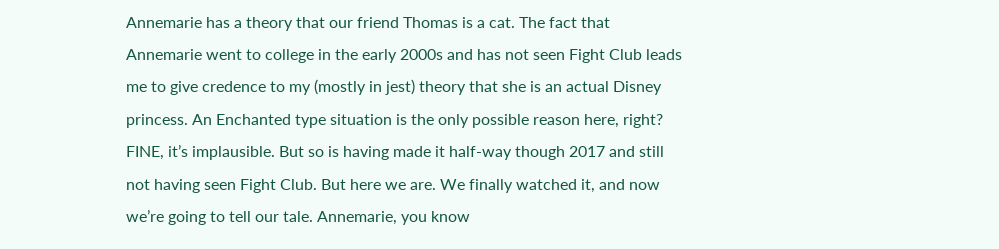Annemarie has a theory that our friend Thomas is a cat. The fact that Annemarie went to college in the early 2000s and has not seen Fight Club leads me to give credence to my (mostly in jest) theory that she is an actual Disney princess. An Enchanted type situation is the only possible reason here, right? FINE, it’s implausible. But so is having made it half-way though 2017 and still not having seen Fight Club. But here we are. We finally watched it, and now we’re going to tell our tale. Annemarie, you know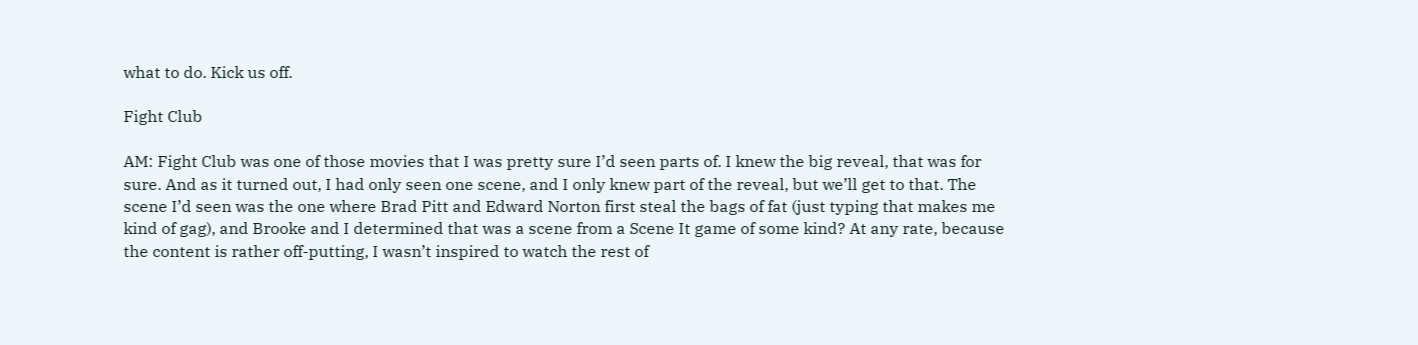what to do. Kick us off.

Fight Club

AM: Fight Club was one of those movies that I was pretty sure I’d seen parts of. I knew the big reveal, that was for sure. And as it turned out, I had only seen one scene, and I only knew part of the reveal, but we’ll get to that. The scene I’d seen was the one where Brad Pitt and Edward Norton first steal the bags of fat (just typing that makes me kind of gag), and Brooke and I determined that was a scene from a Scene It game of some kind? At any rate, because the content is rather off-putting, I wasn’t inspired to watch the rest of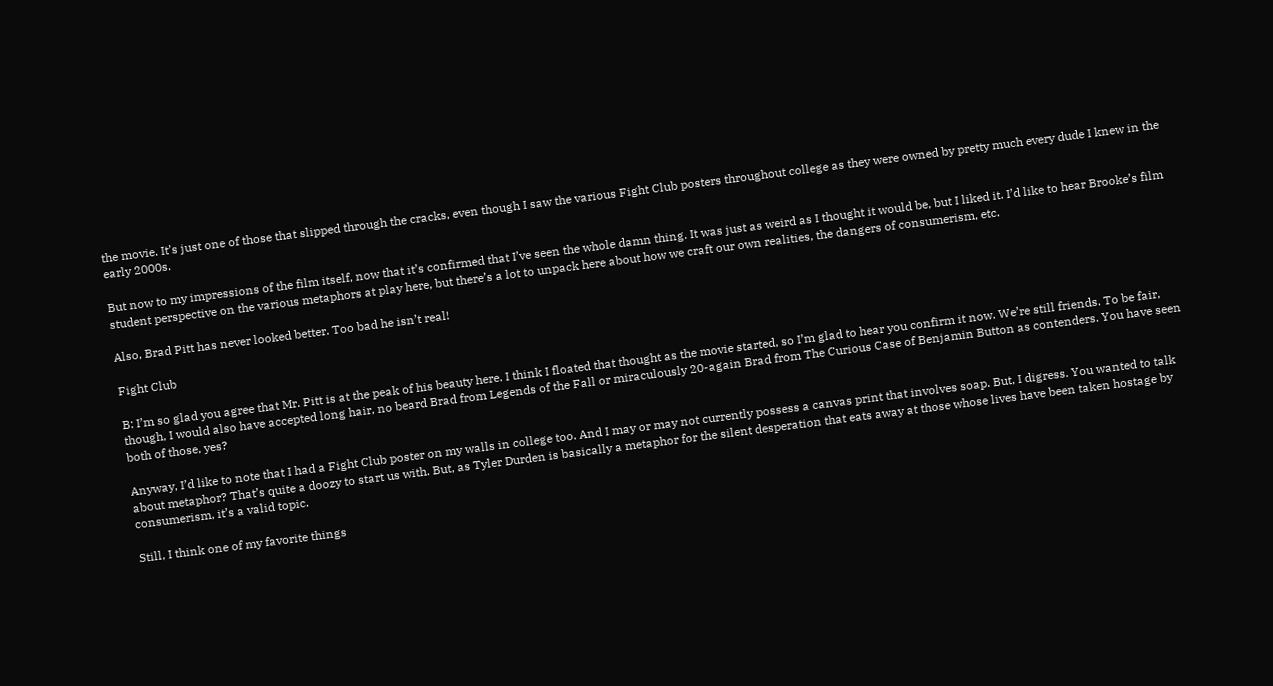the movie. It’s just one of those that slipped through the cracks, even though I saw the various Fight Club posters throughout college as they were owned by pretty much every dude I knew in the early 2000s.

But now to my impressions of the film itself, now that it’s confirmed that I’ve seen the whole damn thing. It was just as weird as I thought it would be, but I liked it. I’d like to hear Brooke’s film student perspective on the various metaphors at play here, but there’s a lot to unpack here about how we craft our own realities, the dangers of consumerism, etc.

Also, Brad Pitt has never looked better. Too bad he isn’t real!

Fight Club

B: I’m so glad you agree that Mr. Pitt is at the peak of his beauty here. I think I floated that thought as the movie started, so I’m glad to hear you confirm it now. We’re still friends. To be fair, though, I would also have accepted long hair, no beard Brad from Legends of the Fall or miraculously 20-again Brad from The Curious Case of Benjamin Button as contenders. You have seen both of those, yes?

Anyway, I’d like to note that I had a Fight Club poster on my walls in college too. And I may or may not currently possess a canvas print that involves soap. But, I digress. You wanted to talk about metaphor? That’s quite a doozy to start us with. But, as Tyler Durden is basically a metaphor for the silent desperation that eats away at those whose lives have been taken hostage by consumerism, it’s a valid topic.

Still, I think one of my favorite things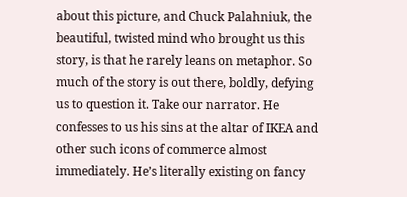about this picture, and Chuck Palahniuk, the beautiful, twisted mind who brought us this story, is that he rarely leans on metaphor. So much of the story is out there, boldly, defying us to question it. Take our narrator. He confesses to us his sins at the altar of IKEA and other such icons of commerce almost immediately. He’s literally existing on fancy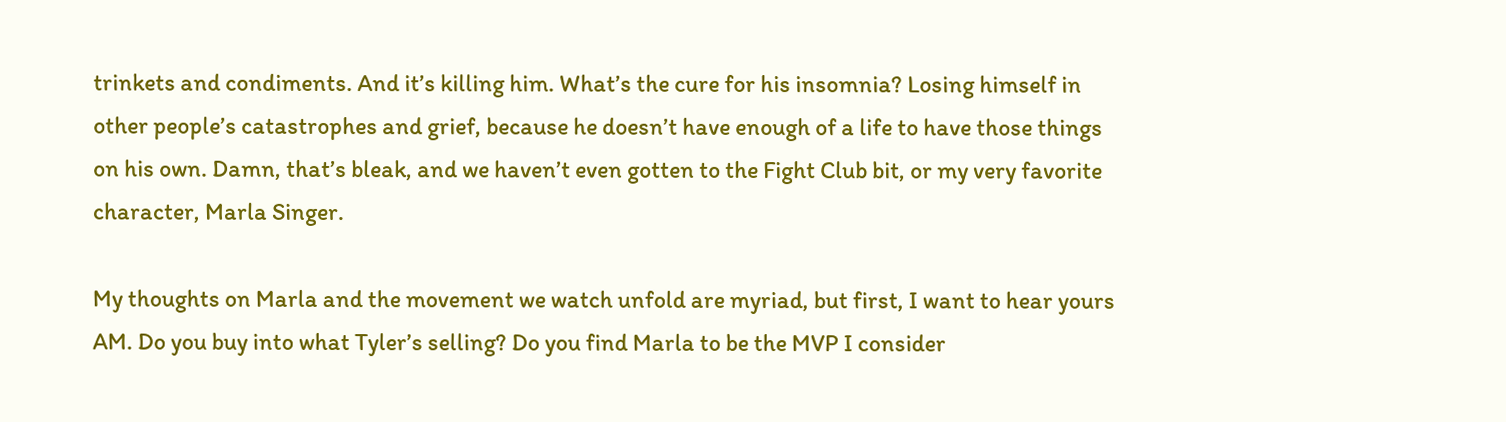trinkets and condiments. And it’s killing him. What’s the cure for his insomnia? Losing himself in other people’s catastrophes and grief, because he doesn’t have enough of a life to have those things on his own. Damn, that’s bleak, and we haven’t even gotten to the Fight Club bit, or my very favorite character, Marla Singer.

My thoughts on Marla and the movement we watch unfold are myriad, but first, I want to hear yours AM. Do you buy into what Tyler’s selling? Do you find Marla to be the MVP I consider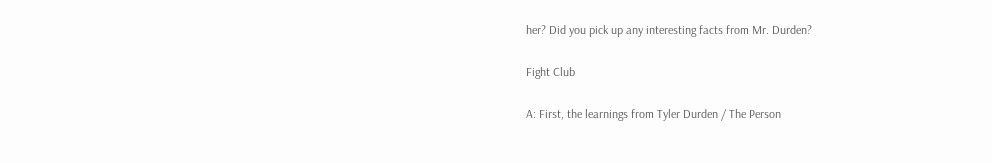her? Did you pick up any interesting facts from Mr. Durden?

Fight Club

A: First, the learnings from Tyler Durden / The Person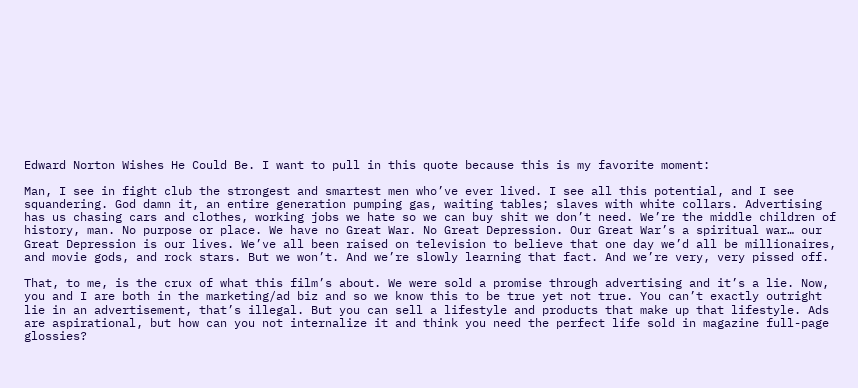Edward Norton Wishes He Could Be. I want to pull in this quote because this is my favorite moment:

Man, I see in fight club the strongest and smartest men who’ve ever lived. I see all this potential, and I see squandering. God damn it, an entire generation pumping gas, waiting tables; slaves with white collars. Advertising has us chasing cars and clothes, working jobs we hate so we can buy shit we don’t need. We’re the middle children of history, man. No purpose or place. We have no Great War. No Great Depression. Our Great War’s a spiritual war… our Great Depression is our lives. We’ve all been raised on television to believe that one day we’d all be millionaires, and movie gods, and rock stars. But we won’t. And we’re slowly learning that fact. And we’re very, very pissed off.

That, to me, is the crux of what this film’s about. We were sold a promise through advertising and it’s a lie. Now, you and I are both in the marketing/ad biz and so we know this to be true yet not true. You can’t exactly outright lie in an advertisement, that’s illegal. But you can sell a lifestyle and products that make up that lifestyle. Ads are aspirational, but how can you not internalize it and think you need the perfect life sold in magazine full-page glossies?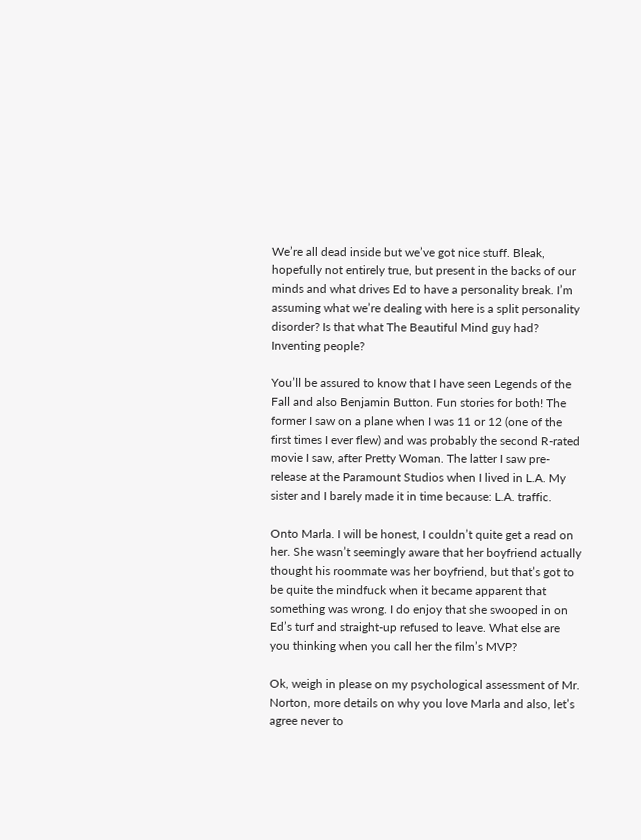We’re all dead inside but we’ve got nice stuff. Bleak, hopefully not entirely true, but present in the backs of our minds and what drives Ed to have a personality break. I’m assuming what we’re dealing with here is a split personality disorder? Is that what The Beautiful Mind guy had? Inventing people?

You’ll be assured to know that I have seen Legends of the Fall and also Benjamin Button. Fun stories for both! The former I saw on a plane when I was 11 or 12 (one of the first times I ever flew) and was probably the second R-rated movie I saw, after Pretty Woman. The latter I saw pre-release at the Paramount Studios when I lived in L.A. My sister and I barely made it in time because: L.A. traffic.

Onto Marla. I will be honest, I couldn’t quite get a read on her. She wasn’t seemingly aware that her boyfriend actually thought his roommate was her boyfriend, but that’s got to be quite the mindfuck when it became apparent that something was wrong. I do enjoy that she swooped in on Ed’s turf and straight-up refused to leave. What else are you thinking when you call her the film’s MVP?

Ok, weigh in please on my psychological assessment of Mr. Norton, more details on why you love Marla and also, let’s agree never to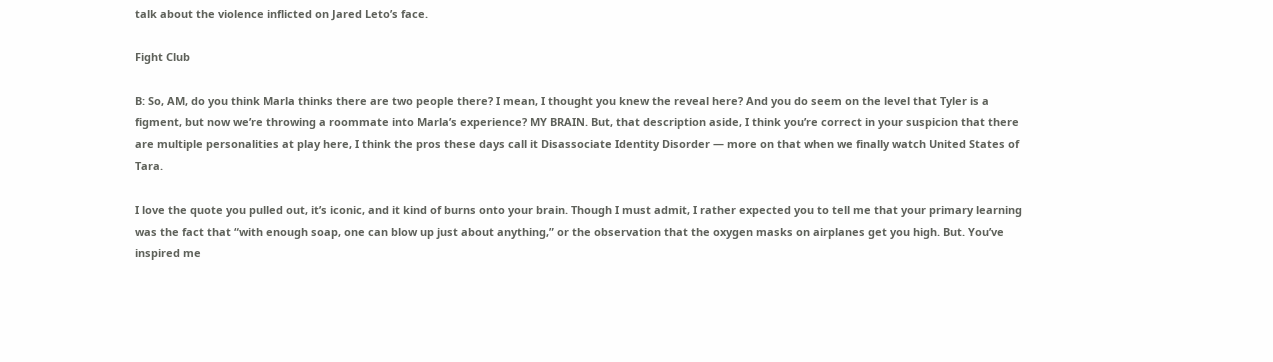talk about the violence inflicted on Jared Leto’s face.

Fight Club

B: So, AM, do you think Marla thinks there are two people there? I mean, I thought you knew the reveal here? And you do seem on the level that Tyler is a figment, but now we’re throwing a roommate into Marla’s experience? MY BRAIN. But, that description aside, I think you’re correct in your suspicion that there are multiple personalities at play here, I think the pros these days call it Disassociate Identity Disorder — more on that when we finally watch United States of Tara.

I love the quote you pulled out, it’s iconic, and it kind of burns onto your brain. Though I must admit, I rather expected you to tell me that your primary learning was the fact that “with enough soap, one can blow up just about anything,” or the observation that the oxygen masks on airplanes get you high. But. You’ve inspired me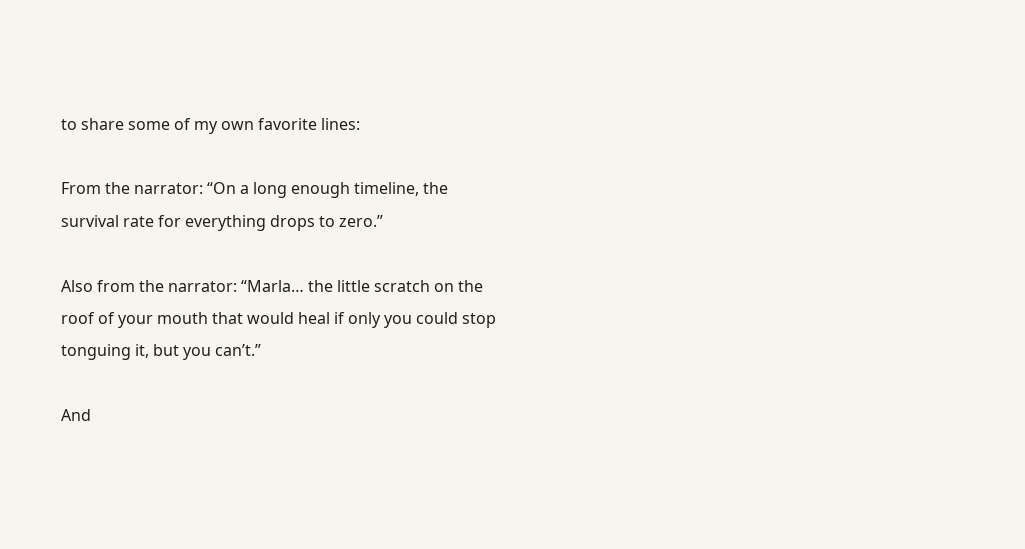to share some of my own favorite lines:

From the narrator: “On a long enough timeline, the survival rate for everything drops to zero.”

Also from the narrator: “Marla… the little scratch on the roof of your mouth that would heal if only you could stop tonguing it, but you can’t.”

And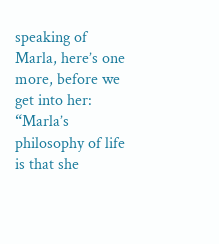speaking of Marla, here’s one more, before we get into her: “Marla’s philosophy of life is that she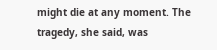might die at any moment. The tragedy, she said, was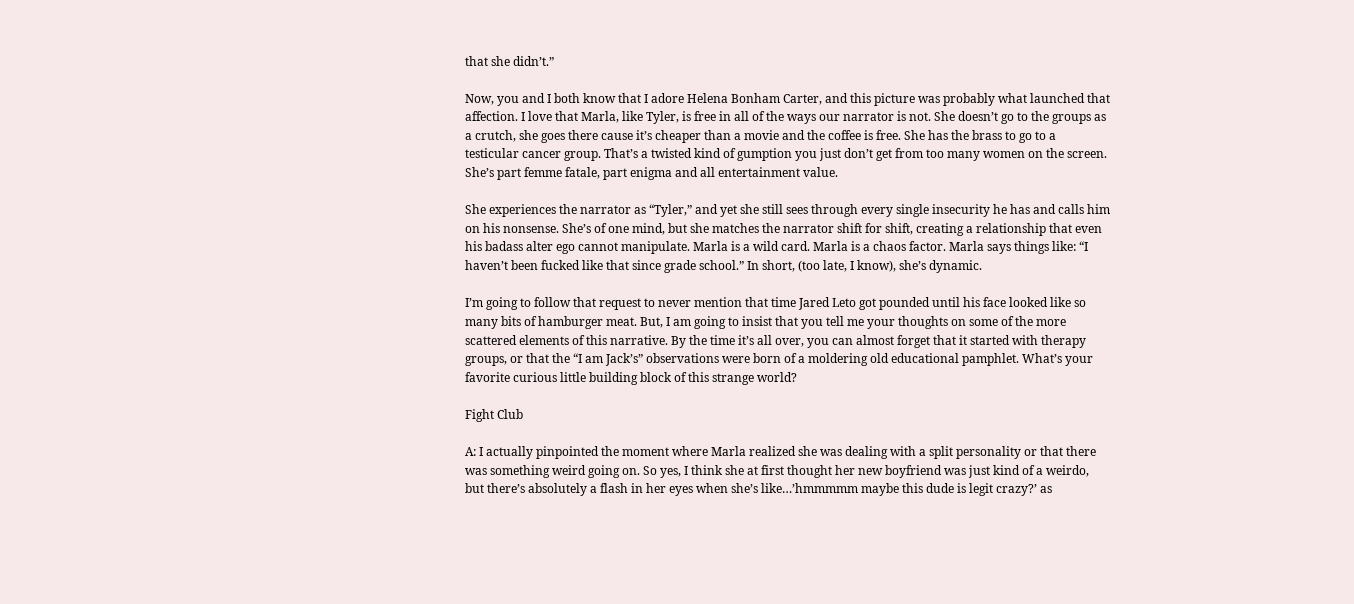that she didn’t.”

Now, you and I both know that I adore Helena Bonham Carter, and this picture was probably what launched that affection. I love that Marla, like Tyler, is free in all of the ways our narrator is not. She doesn’t go to the groups as a crutch, she goes there cause it’s cheaper than a movie and the coffee is free. She has the brass to go to a testicular cancer group. That’s a twisted kind of gumption you just don’t get from too many women on the screen. She’s part femme fatale, part enigma and all entertainment value.

She experiences the narrator as “Tyler,” and yet she still sees through every single insecurity he has and calls him on his nonsense. She’s of one mind, but she matches the narrator shift for shift, creating a relationship that even his badass alter ego cannot manipulate. Marla is a wild card. Marla is a chaos factor. Marla says things like: “I haven’t been fucked like that since grade school.” In short, (too late, I know), she’s dynamic.

I’m going to follow that request to never mention that time Jared Leto got pounded until his face looked like so many bits of hamburger meat. But, I am going to insist that you tell me your thoughts on some of the more scattered elements of this narrative. By the time it’s all over, you can almost forget that it started with therapy groups, or that the “I am Jack’s” observations were born of a moldering old educational pamphlet. What’s your favorite curious little building block of this strange world?

Fight Club

A: I actually pinpointed the moment where Marla realized she was dealing with a split personality or that there was something weird going on. So yes, I think she at first thought her new boyfriend was just kind of a weirdo, but there’s absolutely a flash in her eyes when she’s like…’hmmmmm maybe this dude is legit crazy?’ as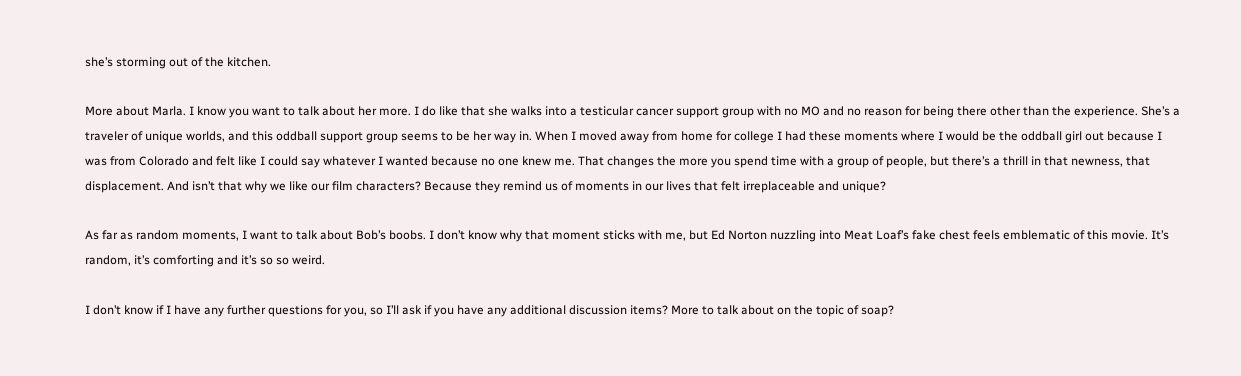she’s storming out of the kitchen.

More about Marla. I know you want to talk about her more. I do like that she walks into a testicular cancer support group with no MO and no reason for being there other than the experience. She’s a traveler of unique worlds, and this oddball support group seems to be her way in. When I moved away from home for college I had these moments where I would be the oddball girl out because I was from Colorado and felt like I could say whatever I wanted because no one knew me. That changes the more you spend time with a group of people, but there’s a thrill in that newness, that displacement. And isn’t that why we like our film characters? Because they remind us of moments in our lives that felt irreplaceable and unique?

As far as random moments, I want to talk about Bob’s boobs. I don’t know why that moment sticks with me, but Ed Norton nuzzling into Meat Loaf’s fake chest feels emblematic of this movie. It’s random, it’s comforting and it’s so so weird.

I don’t know if I have any further questions for you, so I’ll ask if you have any additional discussion items? More to talk about on the topic of soap?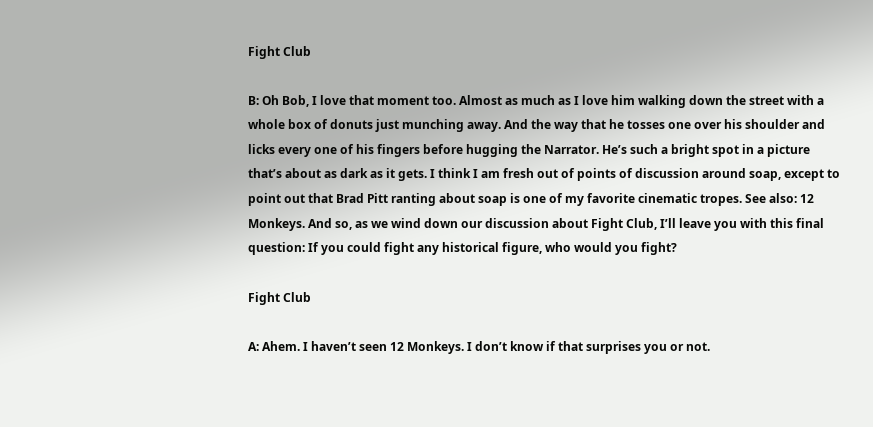Fight Club

B: Oh Bob, I love that moment too. Almost as much as I love him walking down the street with a whole box of donuts just munching away. And the way that he tosses one over his shoulder and licks every one of his fingers before hugging the Narrator. He’s such a bright spot in a picture that’s about as dark as it gets. I think I am fresh out of points of discussion around soap, except to point out that Brad Pitt ranting about soap is one of my favorite cinematic tropes. See also: 12 Monkeys. And so, as we wind down our discussion about Fight Club, I’ll leave you with this final question: If you could fight any historical figure, who would you fight?

Fight Club

A: Ahem. I haven’t seen 12 Monkeys. I don’t know if that surprises you or not.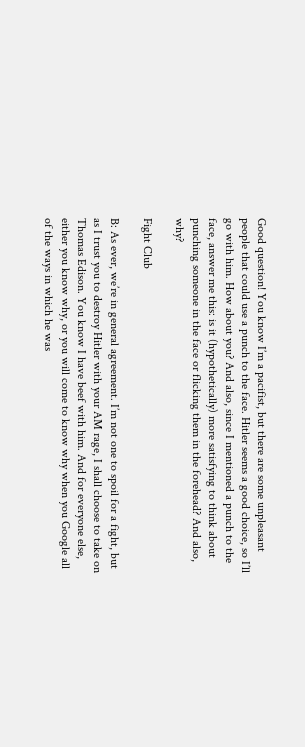Good question! You know I’m a pacifist, but there are some unpleasant people that could use a punch to the face. Hitler seems a good choice, so I’ll go with him. How about you? And also, since I mentioned a punch to the face, answer me this: is it (hypothetically) more satisfying to think about punching someone in the face or flicking them in the forehead? And also, why?

Fight Club

B: As ever, we’re in general agreement. I’m not one to spoil for a fight, but as I trust you to destroy Hitler with your AM rage, I shall choose to take on Thomas Edison. You know I have beef with him. And for everyone else, either you know why, or you will come to know why when you Google all of the ways in which he was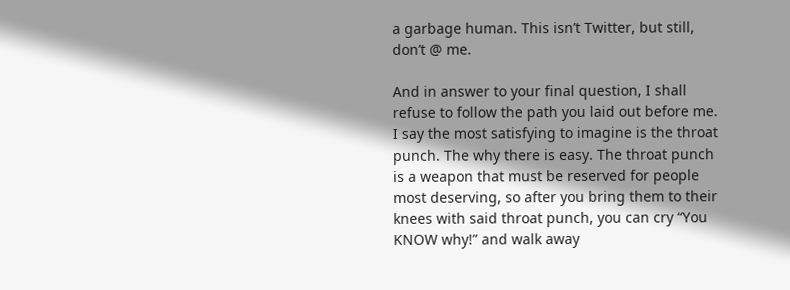a garbage human. This isn’t Twitter, but still, don’t @ me.

And in answer to your final question, I shall refuse to follow the path you laid out before me. I say the most satisfying to imagine is the throat punch. The why there is easy. The throat punch is a weapon that must be reserved for people most deserving, so after you bring them to their knees with said throat punch, you can cry “You KNOW why!” and walk away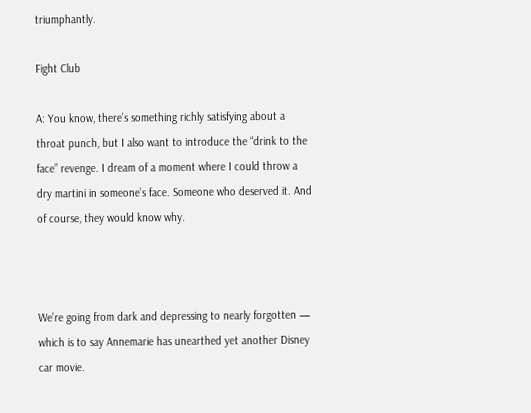triumphantly.

Fight Club

A: You know, there’s something richly satisfying about a throat punch, but I also want to introduce the “drink to the face” revenge. I dream of a moment where I could throw a dry martini in someone’s face. Someone who deserved it. And of course, they would know why.



We’re going from dark and depressing to nearly forgotten — which is to say Annemarie has unearthed yet another Disney car movie.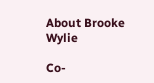About Brooke Wylie

Co-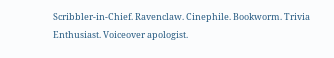Scribbler-in-Chief. Ravenclaw. Cinephile. Bookworm. Trivia Enthusiast. Voiceover apologist.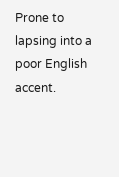Prone to lapsing into a poor English accent.